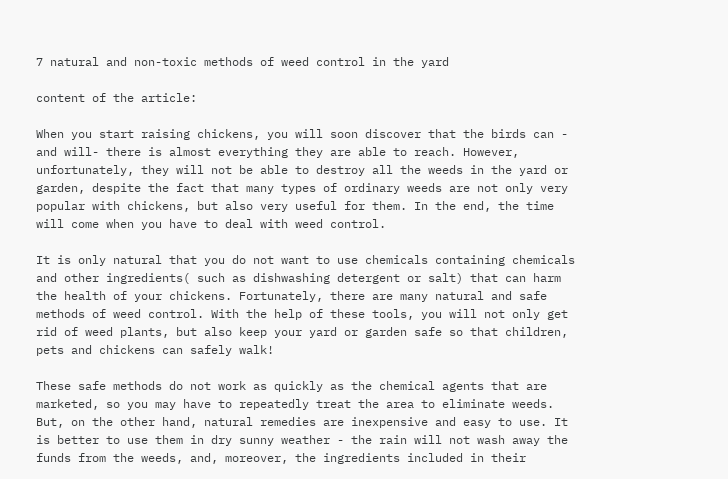7 natural and non-toxic methods of weed control in the yard

content of the article:

When you start raising chickens, you will soon discover that the birds can - and will- there is almost everything they are able to reach. However, unfortunately, they will not be able to destroy all the weeds in the yard or garden, despite the fact that many types of ordinary weeds are not only very popular with chickens, but also very useful for them. In the end, the time will come when you have to deal with weed control.

It is only natural that you do not want to use chemicals containing chemicals and other ingredients( such as dishwashing detergent or salt) that can harm the health of your chickens. Fortunately, there are many natural and safe methods of weed control. With the help of these tools, you will not only get rid of weed plants, but also keep your yard or garden safe so that children, pets and chickens can safely walk!

These safe methods do not work as quickly as the chemical agents that are marketed, so you may have to repeatedly treat the area to eliminate weeds. But, on the other hand, natural remedies are inexpensive and easy to use. It is better to use them in dry sunny weather - the rain will not wash away the funds from the weeds, and, moreover, the ingredients included in their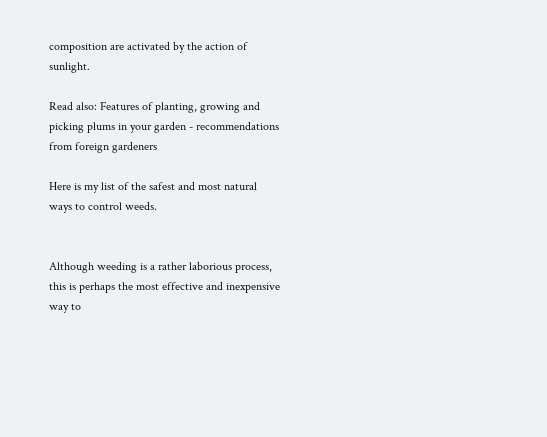composition are activated by the action of sunlight.

Read also: Features of planting, growing and picking plums in your garden - recommendations from foreign gardeners

Here is my list of the safest and most natural ways to control weeds.


Although weeding is a rather laborious process, this is perhaps the most effective and inexpensive way to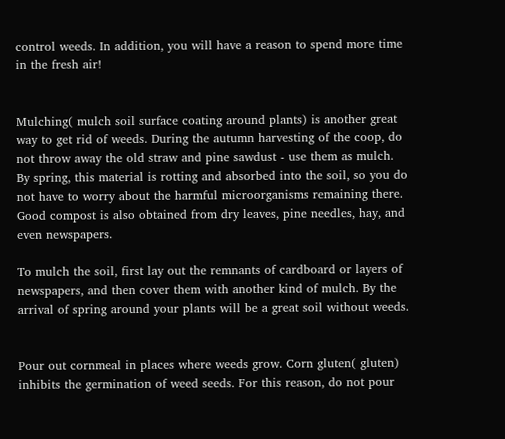control weeds. In addition, you will have a reason to spend more time in the fresh air!


Mulching( mulch soil surface coating around plants) is another great way to get rid of weeds. During the autumn harvesting of the coop, do not throw away the old straw and pine sawdust - use them as mulch. By spring, this material is rotting and absorbed into the soil, so you do not have to worry about the harmful microorganisms remaining there. Good compost is also obtained from dry leaves, pine needles, hay, and even newspapers.

To mulch the soil, first lay out the remnants of cardboard or layers of newspapers, and then cover them with another kind of mulch. By the arrival of spring around your plants will be a great soil without weeds.


Pour out cornmeal in places where weeds grow. Corn gluten( gluten) inhibits the germination of weed seeds. For this reason, do not pour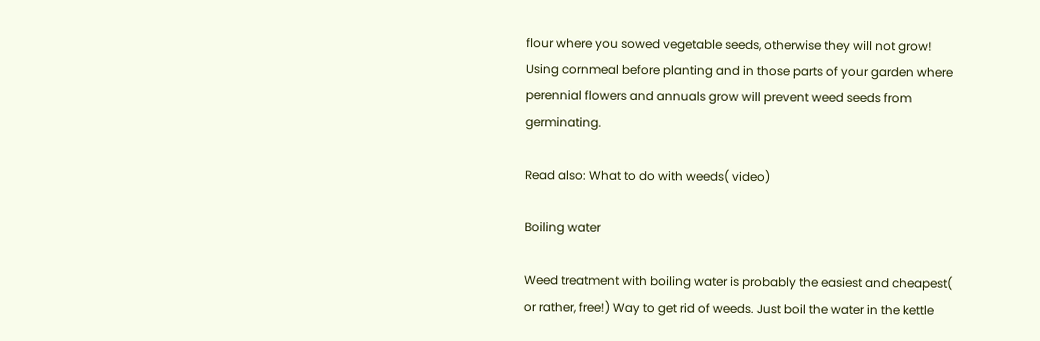flour where you sowed vegetable seeds, otherwise they will not grow! Using cornmeal before planting and in those parts of your garden where perennial flowers and annuals grow will prevent weed seeds from germinating.

Read also: What to do with weeds( video)

Boiling water

Weed treatment with boiling water is probably the easiest and cheapest( or rather, free!) Way to get rid of weeds. Just boil the water in the kettle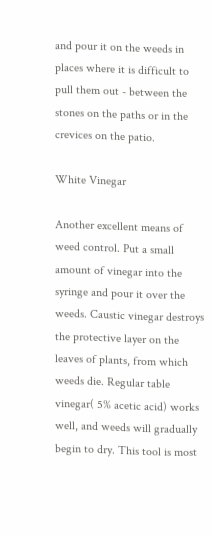and pour it on the weeds in places where it is difficult to pull them out - between the stones on the paths or in the crevices on the patio.

White Vinegar

Another excellent means of weed control. Put a small amount of vinegar into the syringe and pour it over the weeds. Caustic vinegar destroys the protective layer on the leaves of plants, from which weeds die. Regular table vinegar( 5% acetic acid) works well, and weeds will gradually begin to dry. This tool is most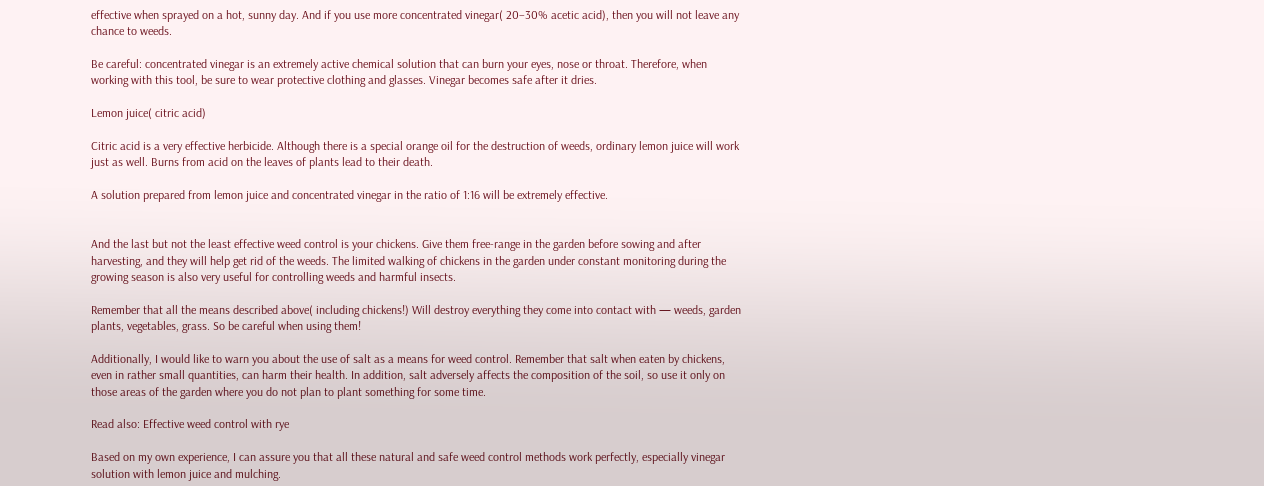effective when sprayed on a hot, sunny day. And if you use more concentrated vinegar( 20–30% acetic acid), then you will not leave any chance to weeds.

Be careful: concentrated vinegar is an extremely active chemical solution that can burn your eyes, nose or throat. Therefore, when working with this tool, be sure to wear protective clothing and glasses. Vinegar becomes safe after it dries.

Lemon juice( citric acid)

Citric acid is a very effective herbicide. Although there is a special orange oil for the destruction of weeds, ordinary lemon juice will work just as well. Burns from acid on the leaves of plants lead to their death.

A solution prepared from lemon juice and concentrated vinegar in the ratio of 1:16 will be extremely effective.


And the last but not the least effective weed control is your chickens. Give them free-range in the garden before sowing and after harvesting, and they will help get rid of the weeds. The limited walking of chickens in the garden under constant monitoring during the growing season is also very useful for controlling weeds and harmful insects.

Remember that all the means described above( including chickens!) Will destroy everything they come into contact with — weeds, garden plants, vegetables, grass. So be careful when using them!

Additionally, I would like to warn you about the use of salt as a means for weed control. Remember that salt when eaten by chickens, even in rather small quantities, can harm their health. In addition, salt adversely affects the composition of the soil, so use it only on those areas of the garden where you do not plan to plant something for some time.

Read also: Effective weed control with rye

Based on my own experience, I can assure you that all these natural and safe weed control methods work perfectly, especially vinegar solution with lemon juice and mulching.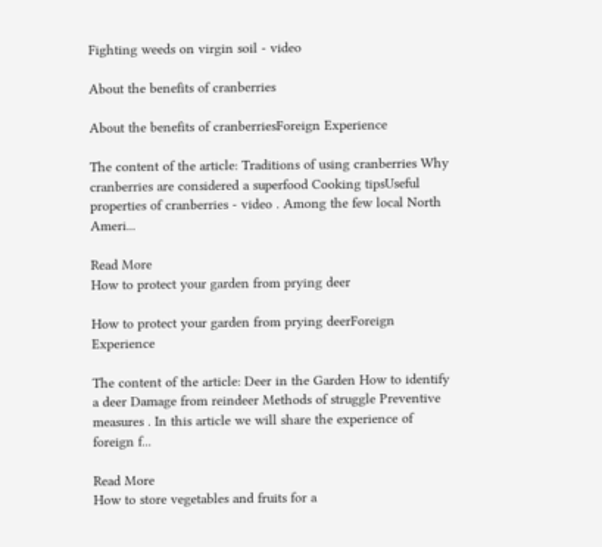Fighting weeds on virgin soil - video

About the benefits of cranberries

About the benefits of cranberriesForeign Experience

The content of the article: Traditions of using cranberries Why cranberries are considered a superfood Cooking tipsUseful properties of cranberries - video . Among the few local North Ameri...

Read More
How to protect your garden from prying deer

How to protect your garden from prying deerForeign Experience

The content of the article: Deer in the Garden How to identify a deer Damage from reindeer Methods of struggle Preventive measures . In this article we will share the experience of foreign f...

Read More
How to store vegetables and fruits for a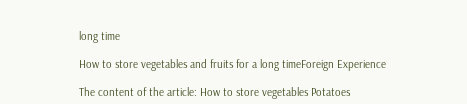long time

How to store vegetables and fruits for a long timeForeign Experience

The content of the article: How to store vegetables Potatoes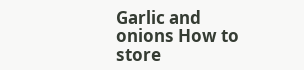Garlic and onions How to store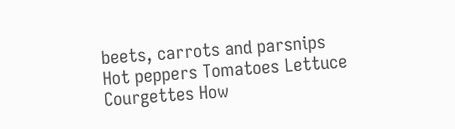beets, carrots and parsnips Hot peppers Tomatoes Lettuce Courgettes How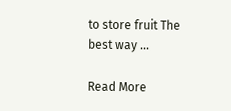to store fruit The best way ...

Read More